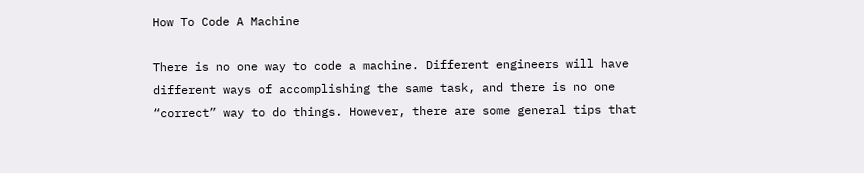How To Code A Machine

There is no one way to code a machine. Different engineers will have different ways of accomplishing the same task, and there is no one “correct” way to do things. However, there are some general tips that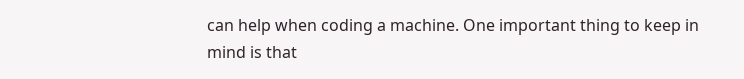can help when coding a machine. One important thing to keep in mind is that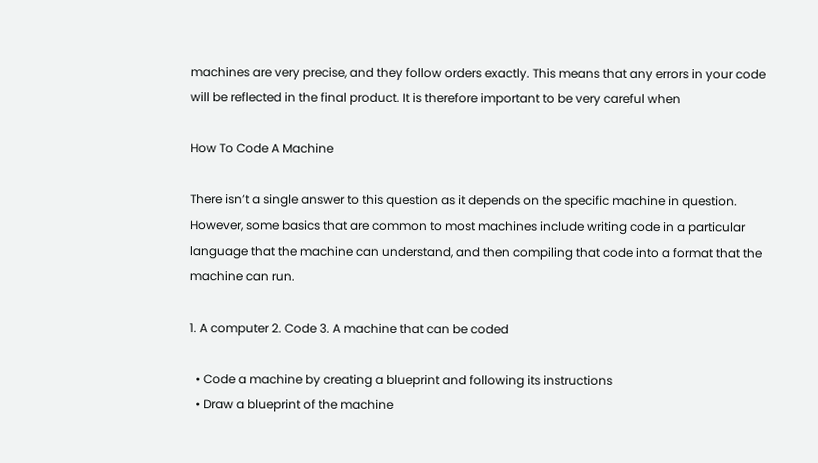machines are very precise, and they follow orders exactly. This means that any errors in your code will be reflected in the final product. It is therefore important to be very careful when

How To Code A Machine

There isn’t a single answer to this question as it depends on the specific machine in question. However, some basics that are common to most machines include writing code in a particular language that the machine can understand, and then compiling that code into a format that the machine can run.

1. A computer 2. Code 3. A machine that can be coded

  • Code a machine by creating a blueprint and following its instructions
  • Draw a blueprint of the machine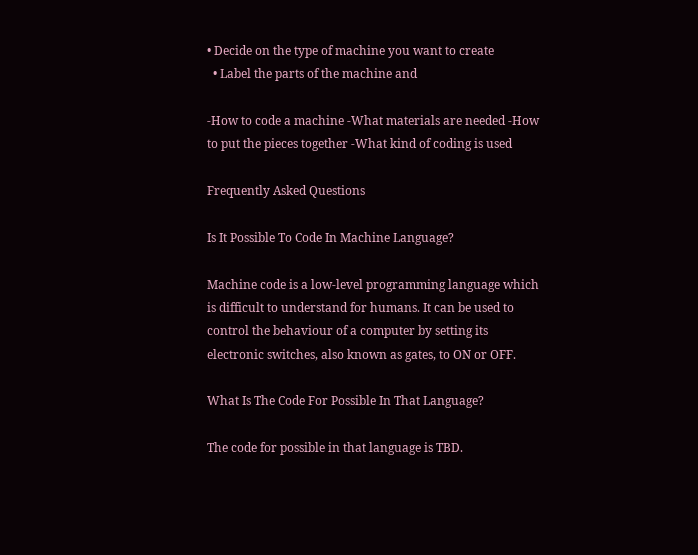• Decide on the type of machine you want to create
  • Label the parts of the machine and

-How to code a machine -What materials are needed -How to put the pieces together -What kind of coding is used

Frequently Asked Questions

Is It Possible To Code In Machine Language?

Machine code is a low-level programming language which is difficult to understand for humans. It can be used to control the behaviour of a computer by setting its electronic switches, also known as gates, to ON or OFF.

What Is The Code For Possible In That Language?

The code for possible in that language is TBD.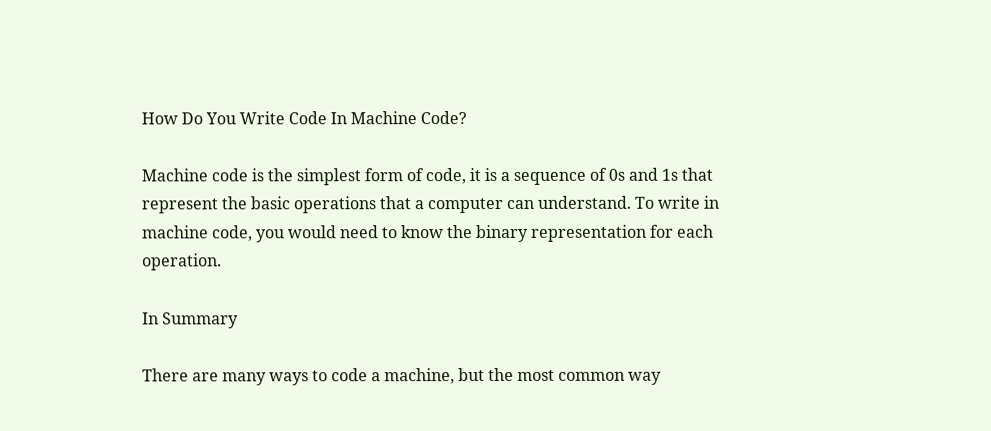How Do You Write Code In Machine Code?

Machine code is the simplest form of code, it is a sequence of 0s and 1s that represent the basic operations that a computer can understand. To write in machine code, you would need to know the binary representation for each operation.

In Summary

There are many ways to code a machine, but the most common way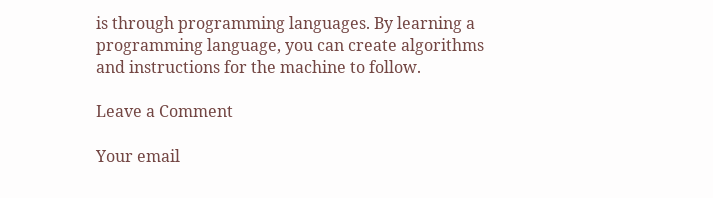is through programming languages. By learning a programming language, you can create algorithms and instructions for the machine to follow.

Leave a Comment

Your email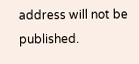address will not be published.